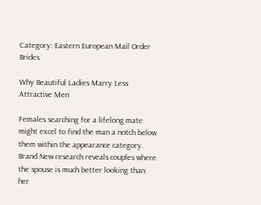Category: Eastern European Mail Order Brides

Why Beautiful Ladies Marry Less Attractive Men

Females searching for a lifelong mate might excel to find the man a notch below them within the appearance category. Brand New research reveals couples where the spouse is much better looking than her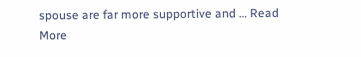spouse are far more supportive and … Read More